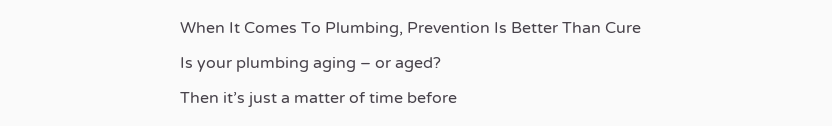When It Comes To Plumbing, Prevention Is Better Than Cure

Is your plumbing aging – or aged?

Then it’s just a matter of time before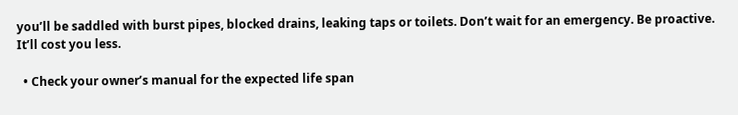you’ll be saddled with burst pipes, blocked drains, leaking taps or toilets. Don’t wait for an emergency. Be proactive. It’ll cost you less.

  • Check your owner’s manual for the expected life span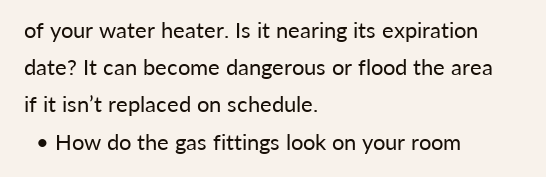of your water heater. Is it nearing its expiration date? It can become dangerous or flood the area if it isn’t replaced on schedule.
  • How do the gas fittings look on your room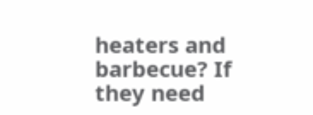heaters and barbecue? If they need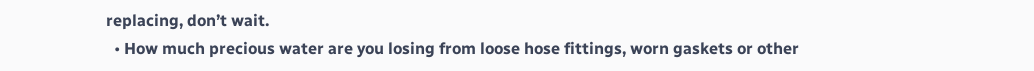replacing, don’t wait.
  • How much precious water are you losing from loose hose fittings, worn gaskets or other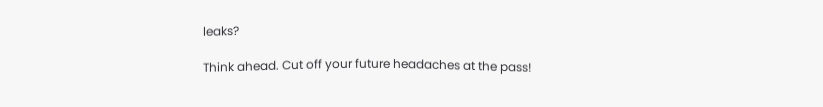leaks?

Think ahead. Cut off your future headaches at the pass!